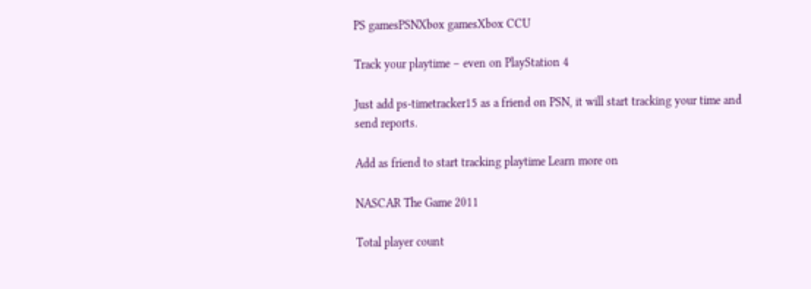PS gamesPSNXbox gamesXbox CCU

Track your playtime – even on PlayStation 4

Just add ps-timetracker15 as a friend on PSN, it will start tracking your time and send reports.

Add as friend to start tracking playtime Learn more on

NASCAR The Game 2011

Total player count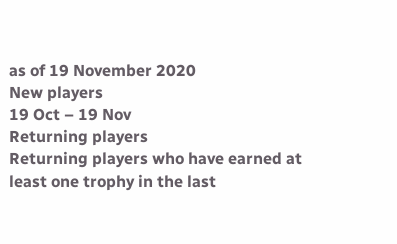as of 19 November 2020
New players
19 Oct – 19 Nov
Returning players
Returning players who have earned at least one trophy in the last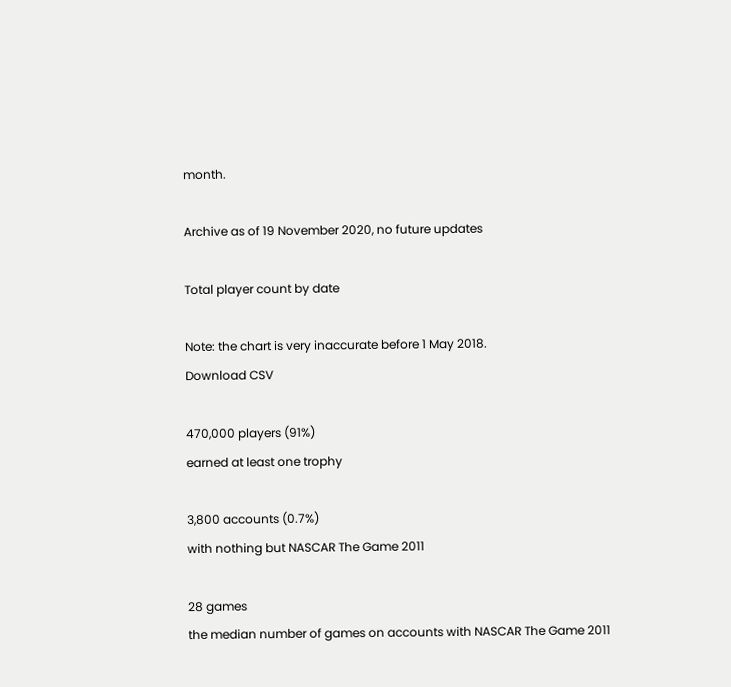month.

Archive as of 19 November 2020, no future updates

Total player count by date

Note: the chart is very inaccurate before 1 May 2018.
Download CSV

470,000 players (91%)
earned at least one trophy

3,800 accounts (0.7%)
with nothing but NASCAR The Game 2011

28 games
the median number of games on accounts with NASCAR The Game 2011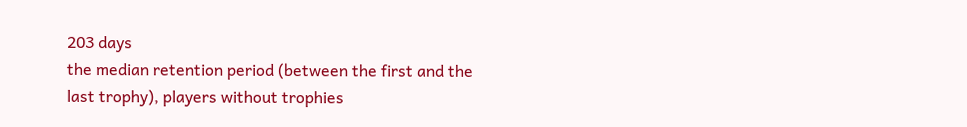203 days
the median retention period (between the first and the last trophy), players without trophies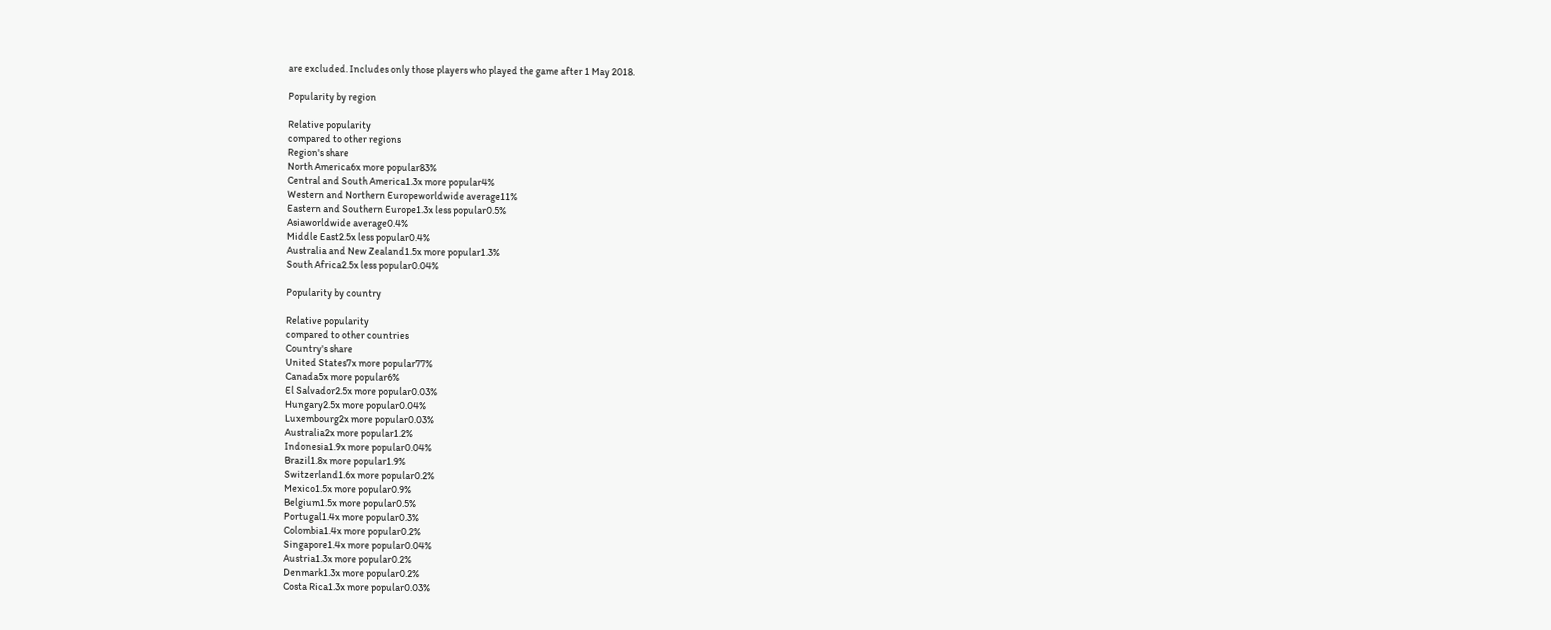are excluded. Includes only those players who played the game after 1 May 2018.

Popularity by region

Relative popularity
compared to other regions
Region's share
North America6x more popular83%
Central and South America1.3x more popular4%
Western and Northern Europeworldwide average11%
Eastern and Southern Europe1.3x less popular0.5%
Asiaworldwide average0.4%
Middle East2.5x less popular0.4%
Australia and New Zealand1.5x more popular1.3%
South Africa2.5x less popular0.04%

Popularity by country

Relative popularity
compared to other countries
Country's share
United States7x more popular77%
Canada5x more popular6%
El Salvador2.5x more popular0.03%
Hungary2.5x more popular0.04%
Luxembourg2x more popular0.03%
Australia2x more popular1.2%
Indonesia1.9x more popular0.04%
Brazil1.8x more popular1.9%
Switzerland1.6x more popular0.2%
Mexico1.5x more popular0.9%
Belgium1.5x more popular0.5%
Portugal1.4x more popular0.3%
Colombia1.4x more popular0.2%
Singapore1.4x more popular0.04%
Austria1.3x more popular0.2%
Denmark1.3x more popular0.2%
Costa Rica1.3x more popular0.03%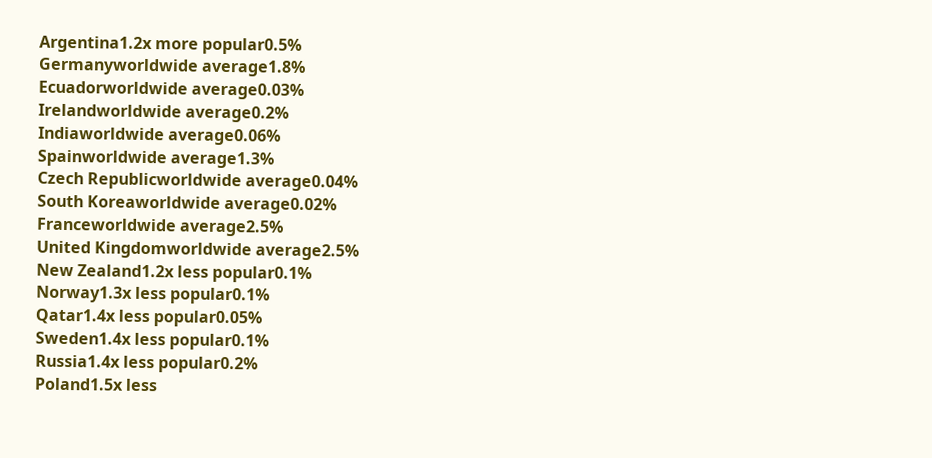Argentina1.2x more popular0.5%
Germanyworldwide average1.8%
Ecuadorworldwide average0.03%
Irelandworldwide average0.2%
Indiaworldwide average0.06%
Spainworldwide average1.3%
Czech Republicworldwide average0.04%
South Koreaworldwide average0.02%
Franceworldwide average2.5%
United Kingdomworldwide average2.5%
New Zealand1.2x less popular0.1%
Norway1.3x less popular0.1%
Qatar1.4x less popular0.05%
Sweden1.4x less popular0.1%
Russia1.4x less popular0.2%
Poland1.5x less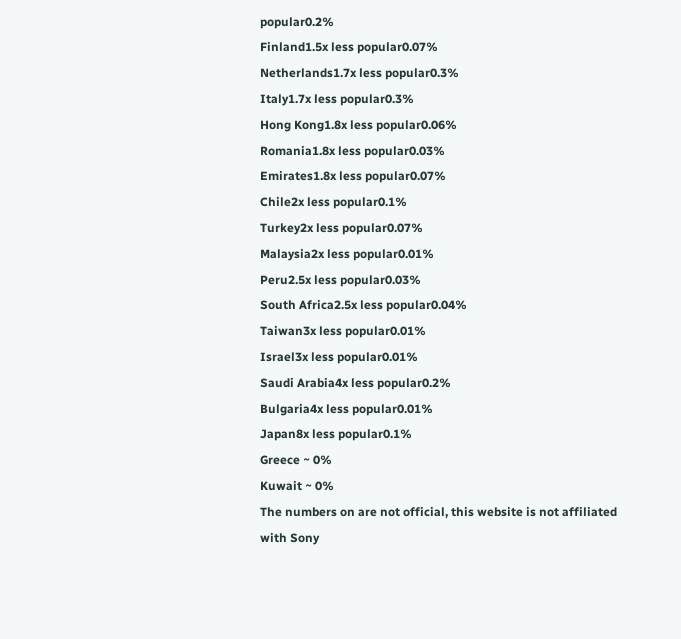popular0.2%
Finland1.5x less popular0.07%
Netherlands1.7x less popular0.3%
Italy1.7x less popular0.3%
Hong Kong1.8x less popular0.06%
Romania1.8x less popular0.03%
Emirates1.8x less popular0.07%
Chile2x less popular0.1%
Turkey2x less popular0.07%
Malaysia2x less popular0.01%
Peru2.5x less popular0.03%
South Africa2.5x less popular0.04%
Taiwan3x less popular0.01%
Israel3x less popular0.01%
Saudi Arabia4x less popular0.2%
Bulgaria4x less popular0.01%
Japan8x less popular0.1%
Greece ~ 0%
Kuwait ~ 0%
The numbers on are not official, this website is not affiliated with Sony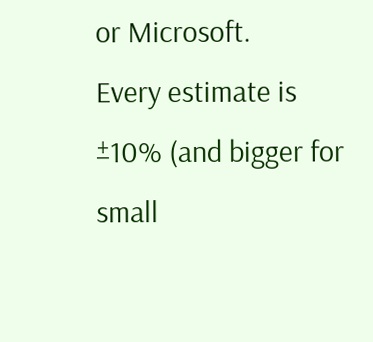or Microsoft.
Every estimate is ±10% (and bigger for small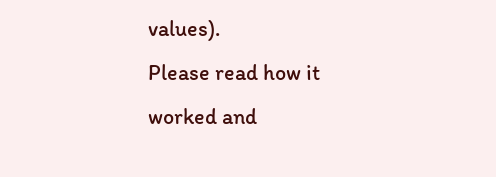values).
Please read how it worked and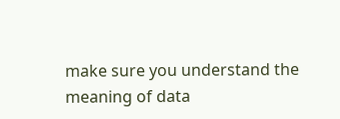make sure you understand the meaning of data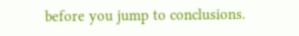before you jump to conclusions.